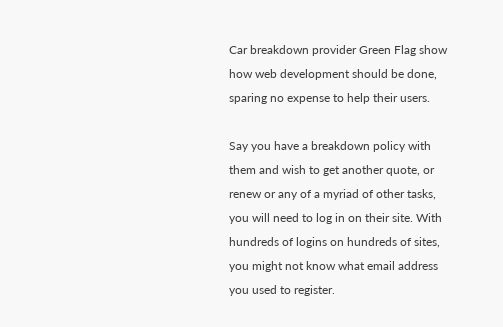Car breakdown provider Green Flag show how web development should be done, sparing no expense to help their users.

Say you have a breakdown policy with them and wish to get another quote, or renew or any of a myriad of other tasks, you will need to log in on their site. With hundreds of logins on hundreds of sites, you might not know what email address you used to register.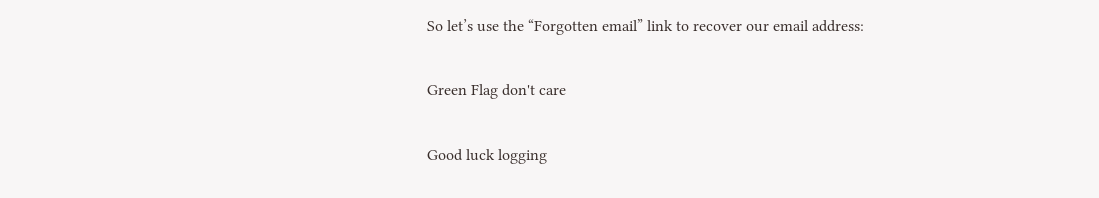So let’s use the “Forgotten email” link to recover our email address:

Green Flag don't care

Good luck logging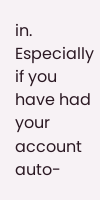in. Especially if you have had your account auto-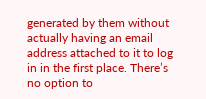generated by them without actually having an email address attached to it to log in in the first place. There’s no option to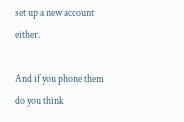set up a new account either.

And if you phone them do you think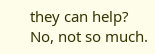they can help? No, not so much.